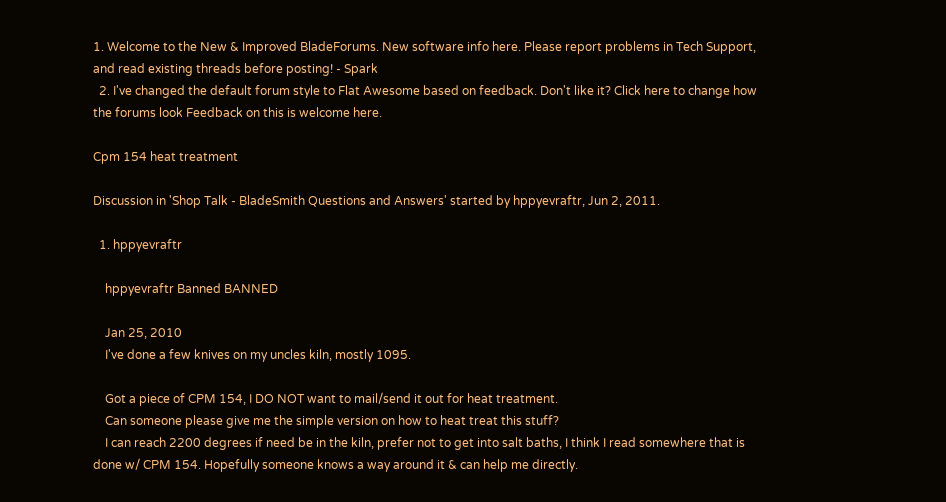1. Welcome to the New & Improved BladeForums. New software info here. Please report problems in Tech Support, and read existing threads before posting! - Spark
  2. I've changed the default forum style to Flat Awesome based on feedback. Don't like it? Click here to change how the forums look Feedback on this is welcome here.

Cpm 154 heat treatment

Discussion in 'Shop Talk - BladeSmith Questions and Answers' started by hppyevraftr, Jun 2, 2011.

  1. hppyevraftr

    hppyevraftr Banned BANNED

    Jan 25, 2010
    I've done a few knives on my uncles kiln, mostly 1095.

    Got a piece of CPM 154, I DO NOT want to mail/send it out for heat treatment.
    Can someone please give me the simple version on how to heat treat this stuff?
    I can reach 2200 degrees if need be in the kiln, prefer not to get into salt baths, I think I read somewhere that is done w/ CPM 154. Hopefully someone knows a way around it & can help me directly.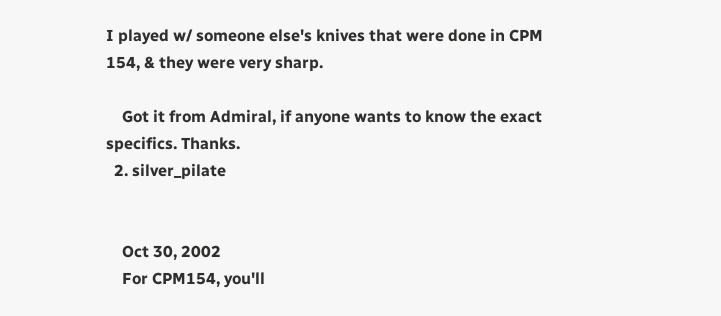I played w/ someone else's knives that were done in CPM 154, & they were very sharp.

    Got it from Admiral, if anyone wants to know the exact specifics. Thanks.
  2. silver_pilate


    Oct 30, 2002
    For CPM154, you'll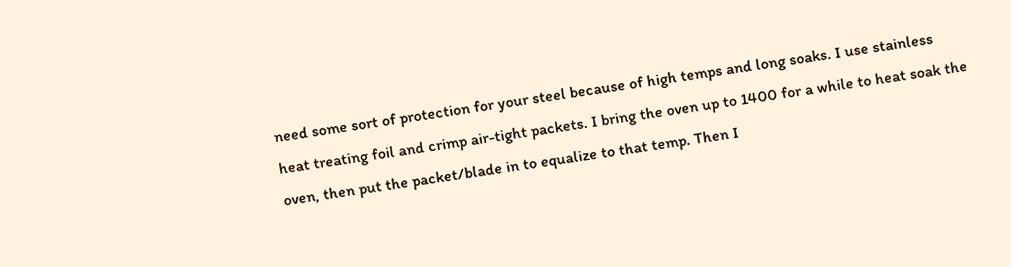need some sort of protection for your steel because of high temps and long soaks. I use stainless heat treating foil and crimp air-tight packets. I bring the oven up to 1400 for a while to heat soak the oven, then put the packet/blade in to equalize to that temp. Then I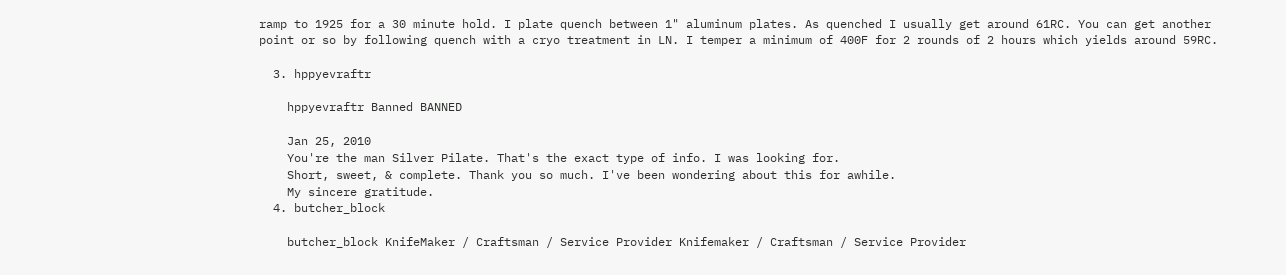ramp to 1925 for a 30 minute hold. I plate quench between 1" aluminum plates. As quenched I usually get around 61RC. You can get another point or so by following quench with a cryo treatment in LN. I temper a minimum of 400F for 2 rounds of 2 hours which yields around 59RC.

  3. hppyevraftr

    hppyevraftr Banned BANNED

    Jan 25, 2010
    You're the man Silver Pilate. That's the exact type of info. I was looking for.
    Short, sweet, & complete. Thank you so much. I've been wondering about this for awhile.
    My sincere gratitude.
  4. butcher_block

    butcher_block KnifeMaker / Craftsman / Service Provider Knifemaker / Craftsman / Service Provider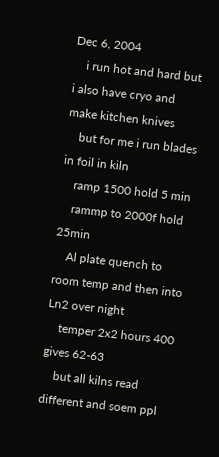Dec 6, 2004
    i run hot and hard but i also have cryo and make kitchen knives
    but for me i run blades in foil in kiln
    ramp 1500 hold 5 min
    rammp to 2000f hold 25min
    Al plate quench to room temp and then into Ln2 over night
    temper 2x2 hours 400 gives 62-63
    but all kilns read different and soem ppl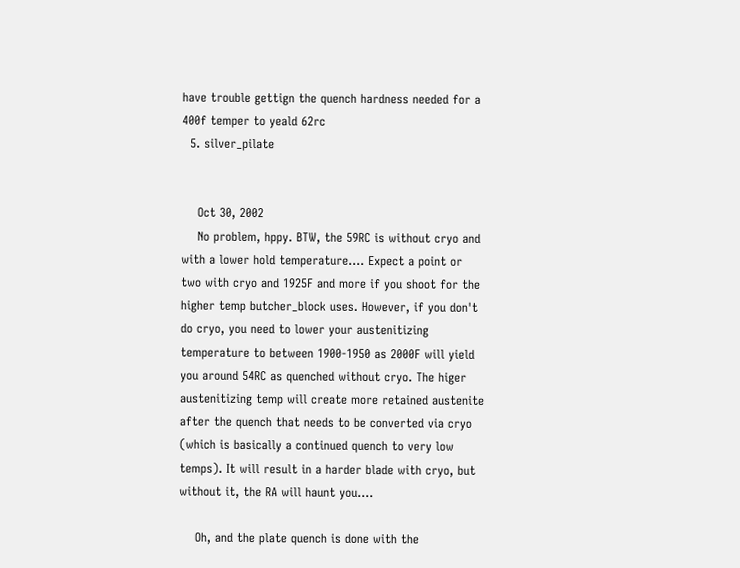have trouble gettign the quench hardness needed for a 400f temper to yeald 62rc
  5. silver_pilate


    Oct 30, 2002
    No problem, hppy. BTW, the 59RC is without cryo and with a lower hold temperature.... Expect a point or two with cryo and 1925F and more if you shoot for the higher temp butcher_block uses. However, if you don't do cryo, you need to lower your austenitizing temperature to between 1900-1950 as 2000F will yield you around 54RC as quenched without cryo. The higer austenitizing temp will create more retained austenite after the quench that needs to be converted via cryo (which is basically a continued quench to very low temps). It will result in a harder blade with cryo, but without it, the RA will haunt you....

    Oh, and the plate quench is done with the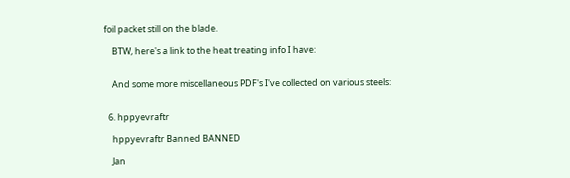foil packet still on the blade.

    BTW, here's a link to the heat treating info I have:


    And some more miscellaneous PDF's I've collected on various steels:


  6. hppyevraftr

    hppyevraftr Banned BANNED

    Jan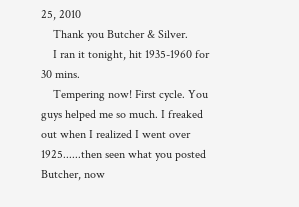25, 2010
    Thank you Butcher & Silver.
    I ran it tonight, hit 1935-1960 for 30 mins.
    Tempering now! First cycle. You guys helped me so much. I freaked out when I realized I went over 1925......then seen what you posted Butcher, now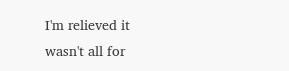I'm relieved it wasn't all for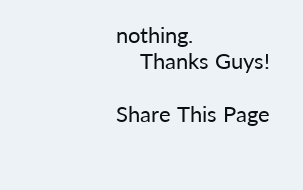nothing.
    Thanks Guys!

Share This Page